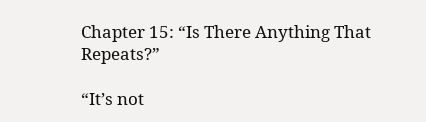Chapter 15: “Is There Anything That Repeats?”

“It’s not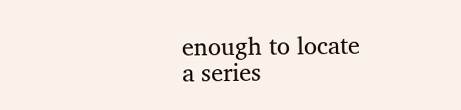enough to locate a series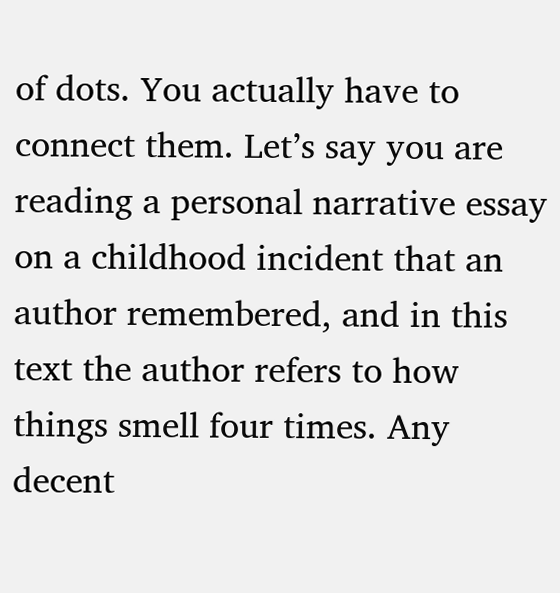of dots. You actually have to connect them. Let’s say you are reading a personal narrative essay on a childhood incident that an author remembered, and in this text the author refers to how things smell four times. Any decent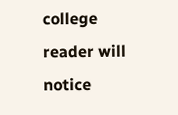college reader will notice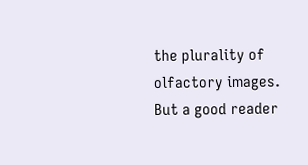the plurality of olfactory images. But a good reader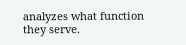analyzes what function they serve.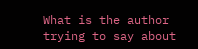What is the author trying to say about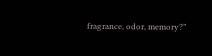fragrance, odor, memory?”